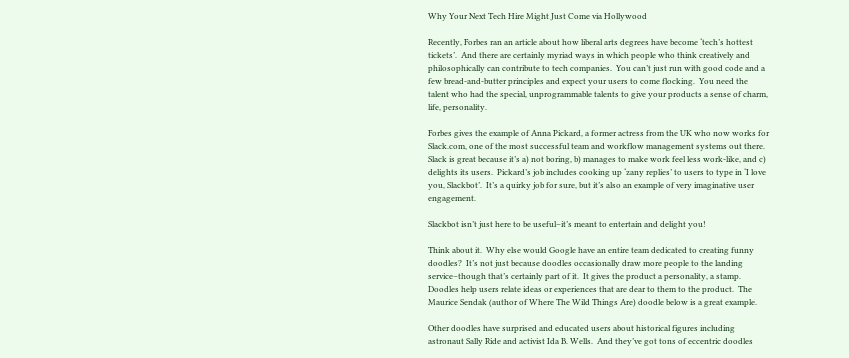Why Your Next Tech Hire Might Just Come via Hollywood

Recently, Forbes ran an article about how liberal arts degrees have become ‘tech’s hottest tickets’.  And there are certainly myriad ways in which people who think creatively and philosophically can contribute to tech companies.  You can’t just run with good code and a few bread-and-butter principles and expect your users to come flocking.  You need the talent who had the special, unprogrammable talents to give your products a sense of charm, life, personality.

Forbes gives the example of Anna Pickard, a former actress from the UK who now works for Slack.com, one of the most successful team and workflow management systems out there.  Slack is great because it’s a) not boring, b) manages to make work feel less work-like, and c) delights its users.  Pickard’s job includes cooking up ‘zany replies’ to users to type in ‘I love you, Slackbot’.  It’s a quirky job for sure, but it’s also an example of very imaginative user engagement.

Slackbot isn’t just here to be useful–it’s meant to entertain and delight you!

Think about it.  Why else would Google have an entire team dedicated to creating funny doodles?  It’s not just because doodles occasionally draw more people to the landing service–though that’s certainly part of it.  It gives the product a personality, a stamp.  Doodles help users relate ideas or experiences that are dear to them to the product.  The Maurice Sendak (author of Where The Wild Things Are) doodle below is a great example.

Other doodles have surprised and educated users about historical figures including astronaut Sally Ride and activist Ida B. Wells.  And they’ve got tons of eccentric doodles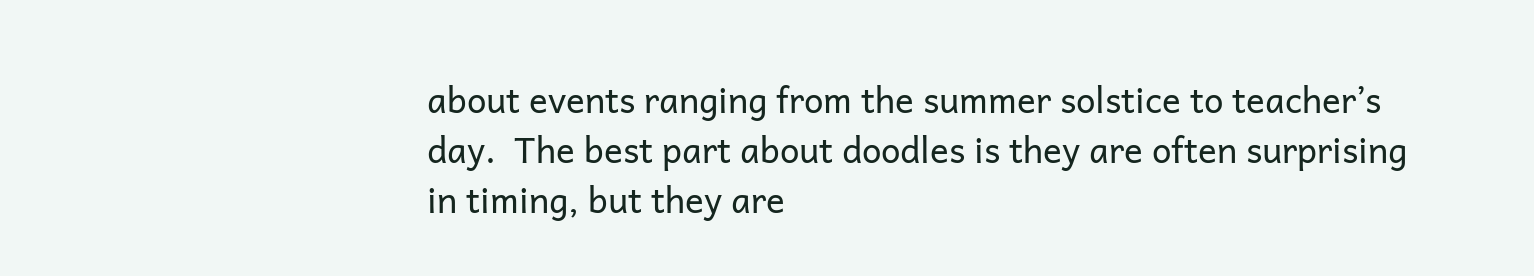about events ranging from the summer solstice to teacher’s day.  The best part about doodles is they are often surprising in timing, but they are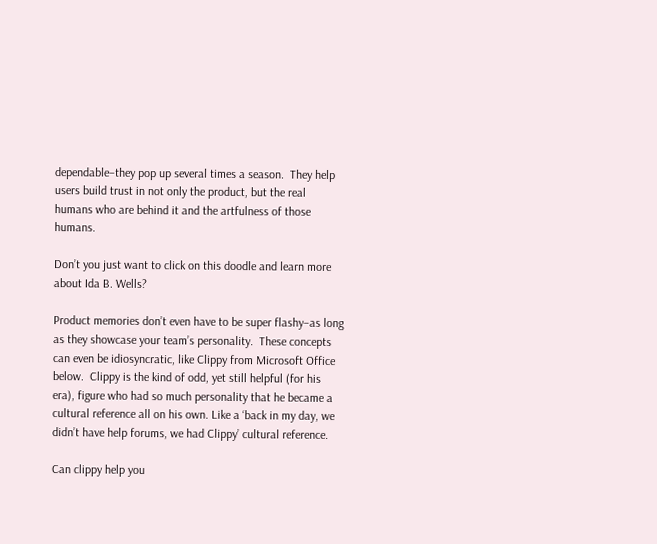dependable–they pop up several times a season.  They help users build trust in not only the product, but the real humans who are behind it and the artfulness of those humans.

Don’t you just want to click on this doodle and learn more about Ida B. Wells?

Product memories don’t even have to be super flashy–as long as they showcase your team’s personality.  These concepts can even be idiosyncratic, like Clippy from Microsoft Office below.  Clippy is the kind of odd, yet still helpful (for his era), figure who had so much personality that he became a cultural reference all on his own. Like a ‘back in my day, we didn’t have help forums, we had Clippy’ cultural reference.

Can clippy help you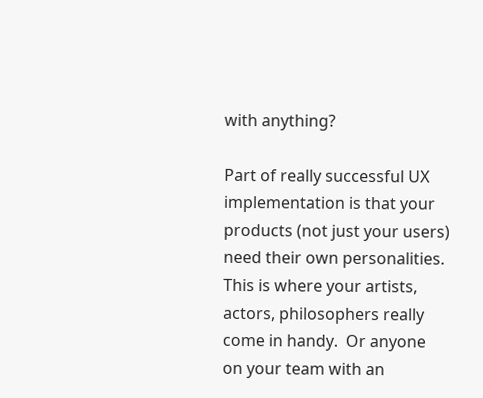with anything?

Part of really successful UX implementation is that your products (not just your users) need their own personalities.  This is where your artists, actors, philosophers really come in handy.  Or anyone on your team with an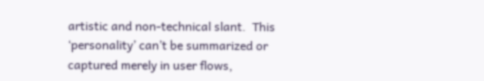artistic and non-technical slant.  This ‘personality’ can’t be summarized or captured merely in user flows,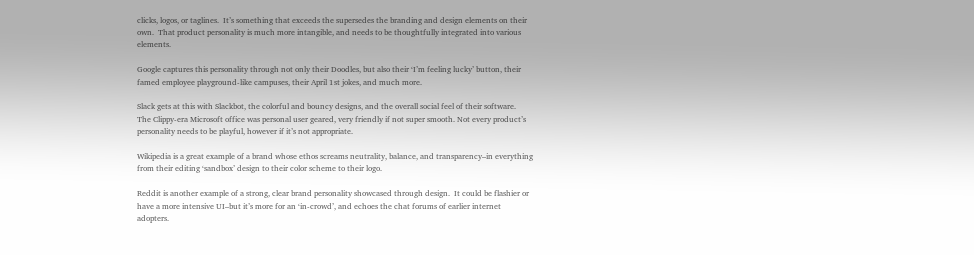clicks, logos, or taglines.  It’s something that exceeds the supersedes the branding and design elements on their own.  That product personality is much more intangible, and needs to be thoughtfully integrated into various elements.

Google captures this personality through not only their Doodles, but also their ‘I’m feeling lucky’ button, their famed employee playground-like campuses, their April 1st jokes, and much more.

Slack gets at this with Slackbot, the colorful and bouncy designs, and the overall social feel of their software.  The Clippy-era Microsoft office was personal user geared, very friendly if not super smooth. Not every product’s personality needs to be playful, however if it’s not appropriate.

Wikipedia is a great example of a brand whose ethos screams neutrality, balance, and transparency–in everything from their editing ‘sandbox’ design to their color scheme to their logo.

Reddit is another example of a strong, clear brand personality showcased through design.  It could be flashier or have a more intensive UI–but it’s more for an ‘in-crowd’, and echoes the chat forums of earlier internet adopters.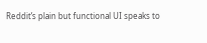Reddit’s plain but functional UI speaks to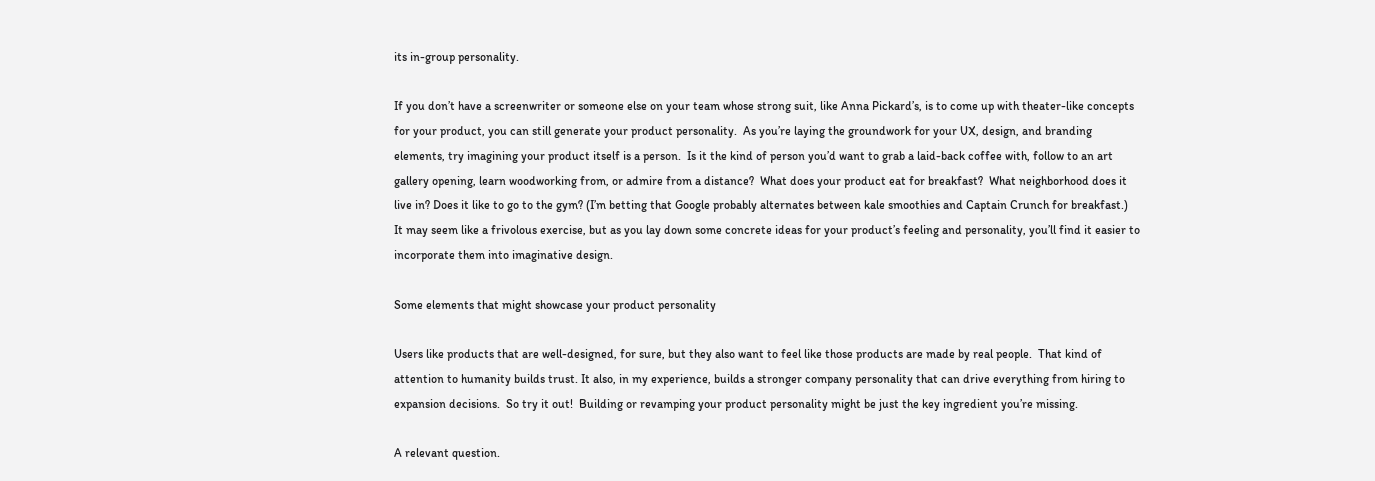its in-group personality.

If you don’t have a screenwriter or someone else on your team whose strong suit, like Anna Pickard’s, is to come up with theater-like concepts for your product, you can still generate your product personality.  As you’re laying the groundwork for your UX, design, and branding elements, try imagining your product itself is a person.  Is it the kind of person you’d want to grab a laid-back coffee with, follow to an art gallery opening, learn woodworking from, or admire from a distance?  What does your product eat for breakfast?  What neighborhood does it live in? Does it like to go to the gym? (I’m betting that Google probably alternates between kale smoothies and Captain Crunch for breakfast.)  It may seem like a frivolous exercise, but as you lay down some concrete ideas for your product’s feeling and personality, you’ll find it easier to incorporate them into imaginative design.

Some elements that might showcase your product personality

Users like products that are well-designed, for sure, but they also want to feel like those products are made by real people.  That kind of attention to humanity builds trust. It also, in my experience, builds a stronger company personality that can drive everything from hiring to expansion decisions.  So try it out!  Building or revamping your product personality might be just the key ingredient you’re missing.

A relevant question.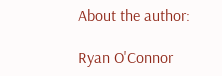About the author:

Ryan O'Connor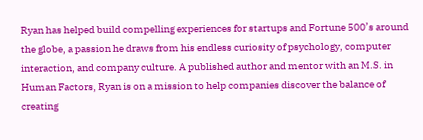Ryan has helped build compelling experiences for startups and Fortune 500’s around the globe, a passion he draws from his endless curiosity of psychology, computer interaction, and company culture. A published author and mentor with an M.S. in Human Factors, Ryan is on a mission to help companies discover the balance of creating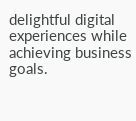delightful digital experiences while achieving business goals.